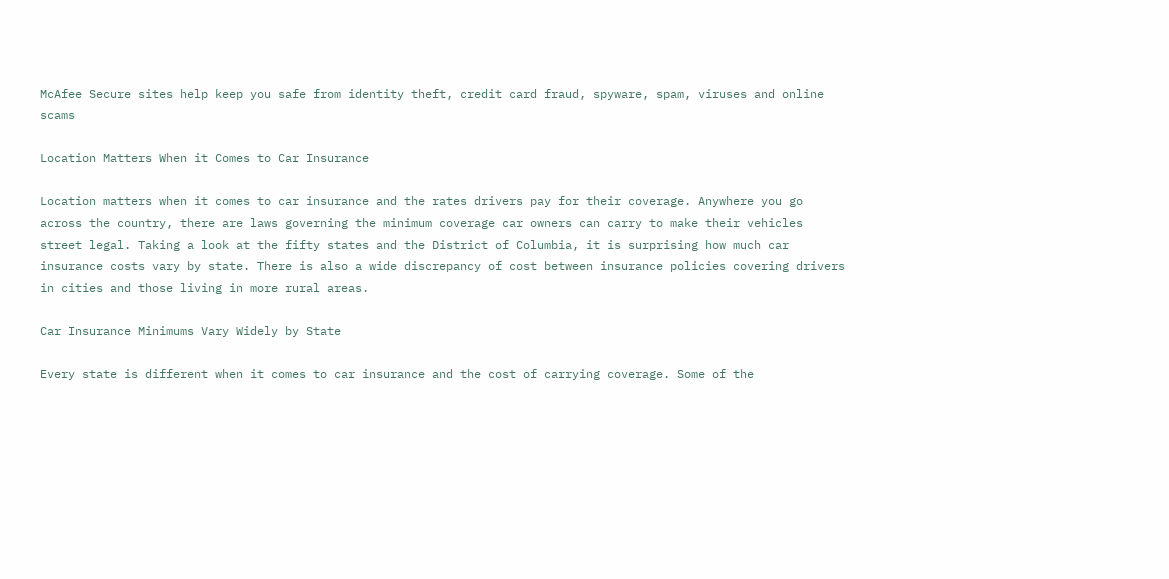McAfee Secure sites help keep you safe from identity theft, credit card fraud, spyware, spam, viruses and online scams

Location Matters When it Comes to Car Insurance

Location matters when it comes to car insurance and the rates drivers pay for their coverage. Anywhere you go across the country, there are laws governing the minimum coverage car owners can carry to make their vehicles street legal. Taking a look at the fifty states and the District of Columbia, it is surprising how much car insurance costs vary by state. There is also a wide discrepancy of cost between insurance policies covering drivers in cities and those living in more rural areas.

Car Insurance Minimums Vary Widely by State

Every state is different when it comes to car insurance and the cost of carrying coverage. Some of the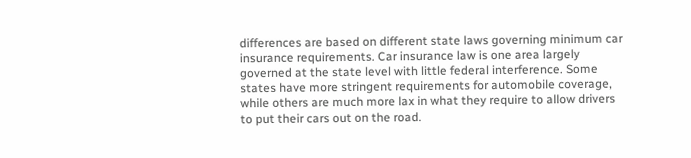differences are based on different state laws governing minimum car insurance requirements. Car insurance law is one area largely governed at the state level with little federal interference. Some states have more stringent requirements for automobile coverage, while others are much more lax in what they require to allow drivers to put their cars out on the road.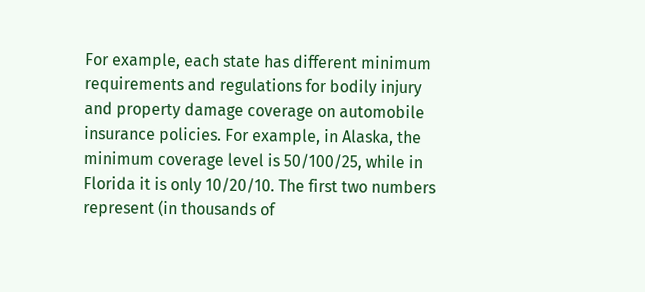For example, each state has different minimum requirements and regulations for bodily injury and property damage coverage on automobile insurance policies. For example, in Alaska, the minimum coverage level is 50/100/25, while in Florida it is only 10/20/10. The first two numbers represent (in thousands of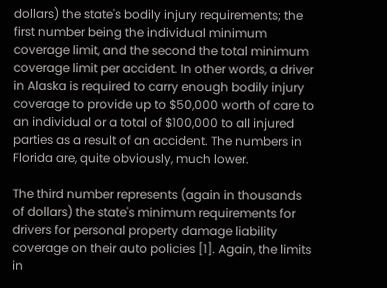dollars) the state's bodily injury requirements; the first number being the individual minimum coverage limit, and the second the total minimum coverage limit per accident. In other words, a driver in Alaska is required to carry enough bodily injury coverage to provide up to $50,000 worth of care to an individual or a total of $100,000 to all injured parties as a result of an accident. The numbers in Florida are, quite obviously, much lower.

The third number represents (again in thousands of dollars) the state's minimum requirements for drivers for personal property damage liability coverage on their auto policies [1]. Again, the limits in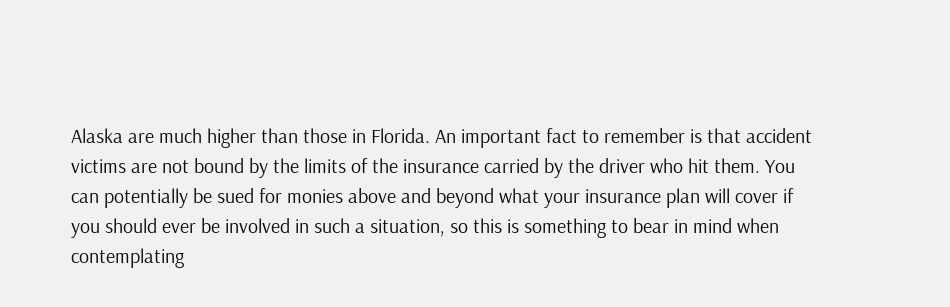Alaska are much higher than those in Florida. An important fact to remember is that accident victims are not bound by the limits of the insurance carried by the driver who hit them. You can potentially be sued for monies above and beyond what your insurance plan will cover if you should ever be involved in such a situation, so this is something to bear in mind when contemplating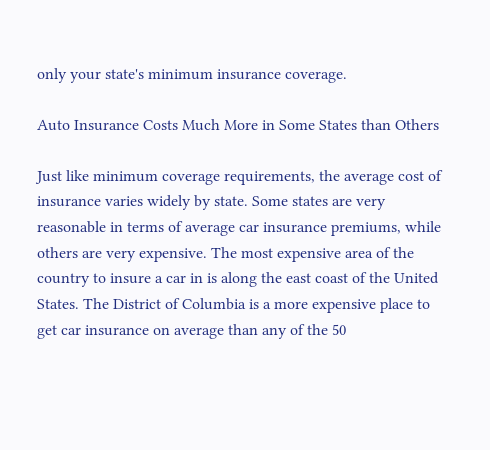only your state's minimum insurance coverage.

Auto Insurance Costs Much More in Some States than Others

Just like minimum coverage requirements, the average cost of insurance varies widely by state. Some states are very reasonable in terms of average car insurance premiums, while others are very expensive. The most expensive area of the country to insure a car in is along the east coast of the United States. The District of Columbia is a more expensive place to get car insurance on average than any of the 50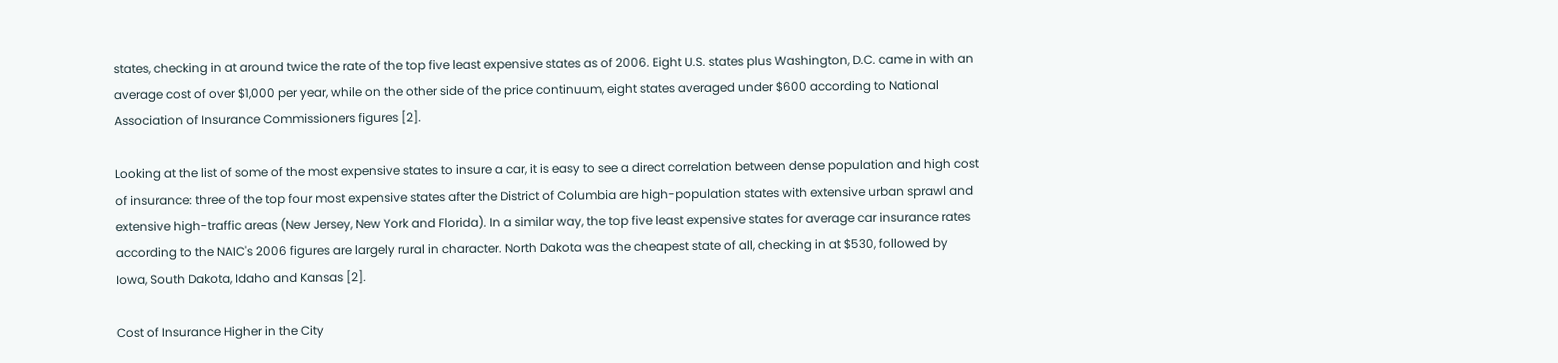states, checking in at around twice the rate of the top five least expensive states as of 2006. Eight U.S. states plus Washington, D.C. came in with an average cost of over $1,000 per year, while on the other side of the price continuum, eight states averaged under $600 according to National Association of Insurance Commissioners figures [2].

Looking at the list of some of the most expensive states to insure a car, it is easy to see a direct correlation between dense population and high cost of insurance: three of the top four most expensive states after the District of Columbia are high-population states with extensive urban sprawl and extensive high-traffic areas (New Jersey, New York and Florida). In a similar way, the top five least expensive states for average car insurance rates according to the NAIC's 2006 figures are largely rural in character. North Dakota was the cheapest state of all, checking in at $530, followed by Iowa, South Dakota, Idaho and Kansas [2].

Cost of Insurance Higher in the City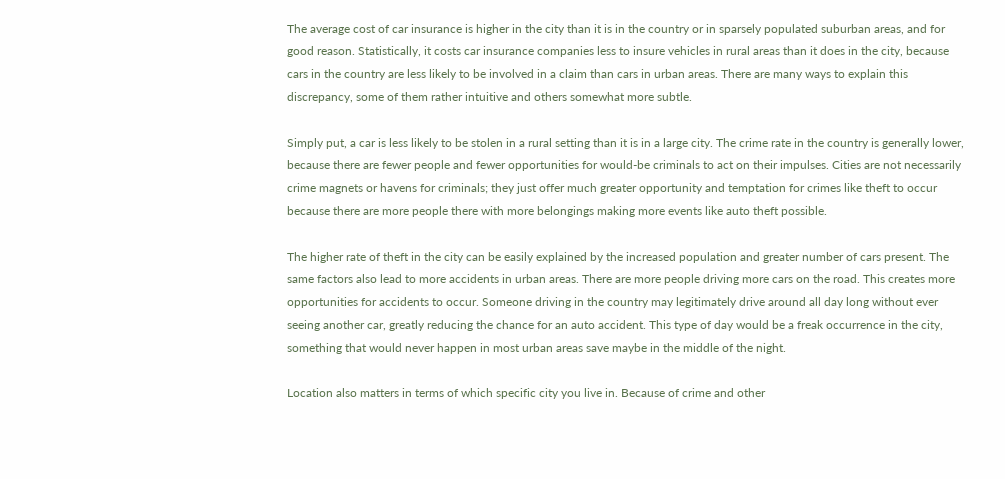The average cost of car insurance is higher in the city than it is in the country or in sparsely populated suburban areas, and for good reason. Statistically, it costs car insurance companies less to insure vehicles in rural areas than it does in the city, because cars in the country are less likely to be involved in a claim than cars in urban areas. There are many ways to explain this discrepancy, some of them rather intuitive and others somewhat more subtle.

Simply put, a car is less likely to be stolen in a rural setting than it is in a large city. The crime rate in the country is generally lower, because there are fewer people and fewer opportunities for would-be criminals to act on their impulses. Cities are not necessarily crime magnets or havens for criminals; they just offer much greater opportunity and temptation for crimes like theft to occur because there are more people there with more belongings making more events like auto theft possible.

The higher rate of theft in the city can be easily explained by the increased population and greater number of cars present. The same factors also lead to more accidents in urban areas. There are more people driving more cars on the road. This creates more opportunities for accidents to occur. Someone driving in the country may legitimately drive around all day long without ever seeing another car, greatly reducing the chance for an auto accident. This type of day would be a freak occurrence in the city, something that would never happen in most urban areas save maybe in the middle of the night.

Location also matters in terms of which specific city you live in. Because of crime and other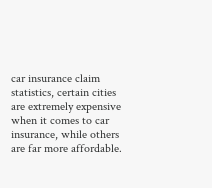car insurance claim statistics, certain cities are extremely expensive when it comes to car insurance, while others are far more affordable.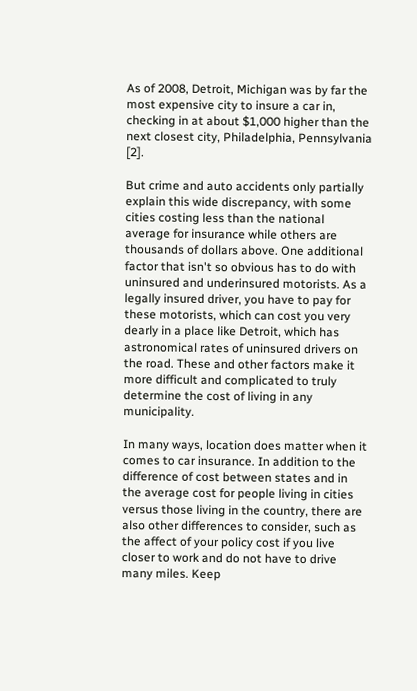As of 2008, Detroit, Michigan was by far the most expensive city to insure a car in, checking in at about $1,000 higher than the next closest city, Philadelphia, Pennsylvania [2].

But crime and auto accidents only partially explain this wide discrepancy, with some cities costing less than the national average for insurance while others are thousands of dollars above. One additional factor that isn't so obvious has to do with uninsured and underinsured motorists. As a legally insured driver, you have to pay for these motorists, which can cost you very dearly in a place like Detroit, which has astronomical rates of uninsured drivers on the road. These and other factors make it more difficult and complicated to truly determine the cost of living in any municipality.

In many ways, location does matter when it comes to car insurance. In addition to the difference of cost between states and in the average cost for people living in cities versus those living in the country, there are also other differences to consider, such as the affect of your policy cost if you live closer to work and do not have to drive many miles. Keep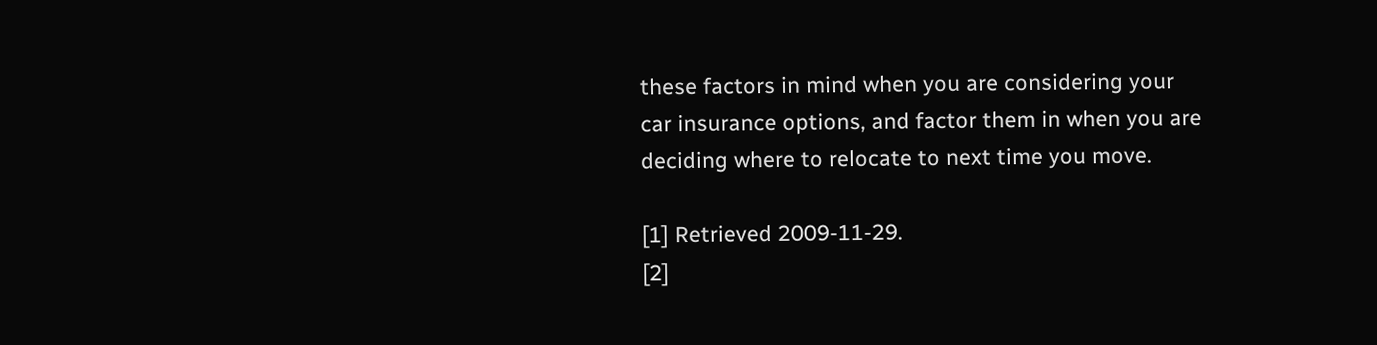these factors in mind when you are considering your car insurance options, and factor them in when you are deciding where to relocate to next time you move.

[1] Retrieved 2009-11-29.
[2]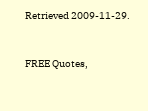Retrieved 2009-11-29.



FREE Quotes,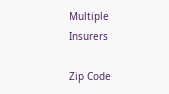Multiple Insurers

Zip Code